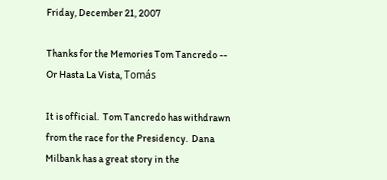Friday, December 21, 2007

Thanks for the Memories Tom Tancredo -- Or Hasta La Vista, Tomás

It is official.  Tom Tancredo has withdrawn from the race for the Presidency.  Dana Milbank has a great story in the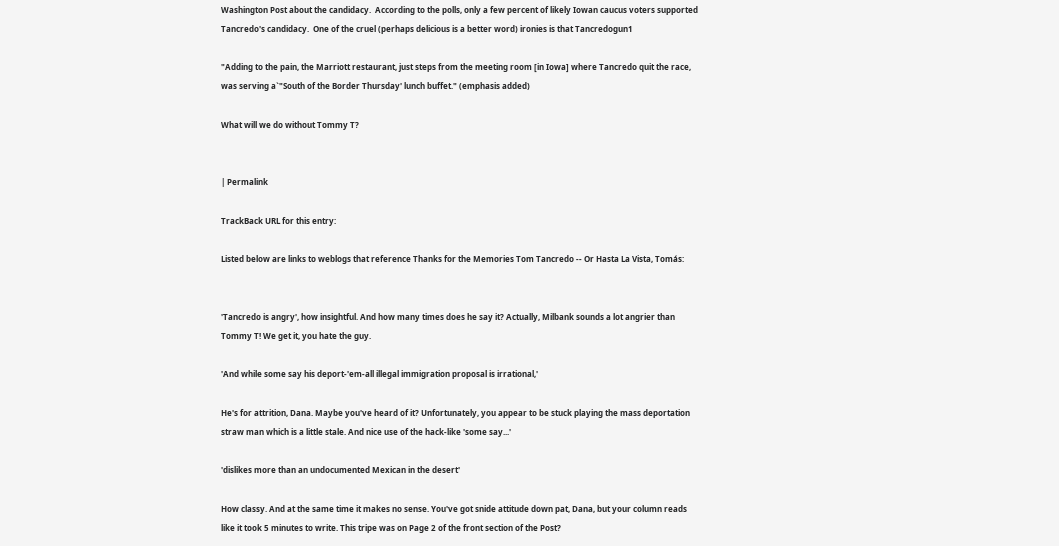Washington Post about the candidacy.  According to the polls, only a few percent of likely Iowan caucus voters supported Tancredo's candidacy.  One of the cruel (perhaps delicious is a better word) ironies is that Tancredogun1

"Adding to the pain, the Marriott restaurant, just steps from the meeting room [in Iowa] where Tancredo quit the race, was serving a`"South of the Border Thursday' lunch buffet." (emphasis added)

What will we do without Tommy T?


| Permalink

TrackBack URL for this entry:

Listed below are links to weblogs that reference Thanks for the Memories Tom Tancredo -- Or Hasta La Vista, Tomás:


'Tancredo is angry', how insightful. And how many times does he say it? Actually, Milbank sounds a lot angrier than Tommy T! We get it, you hate the guy.

'And while some say his deport-'em-all illegal immigration proposal is irrational,'

He's for attrition, Dana. Maybe you've heard of it? Unfortunately, you appear to be stuck playing the mass deportation straw man which is a little stale. And nice use of the hack-like 'some say...'

'dislikes more than an undocumented Mexican in the desert'

How classy. And at the same time it makes no sense. You've got snide attitude down pat, Dana, but your column reads like it took 5 minutes to write. This tripe was on Page 2 of the front section of the Post?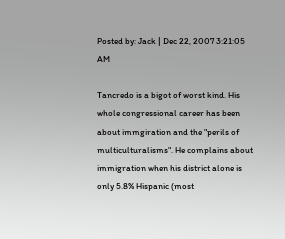Posted by: Jack | Dec 22, 2007 3:21:05 AM

Tancredo is a bigot of worst kind. His whole congressional career has been about immgiration and the "perils of multiculturalisms". He complains about immigration when his district alone is only 5.8% Hispanic (most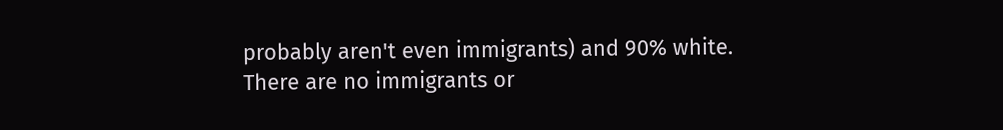probably aren't even immigrants) and 90% white.
There are no immigrants or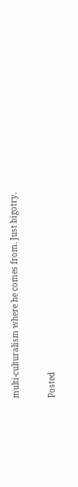multi-culturalism where he comes from. Just bigotry.

Posted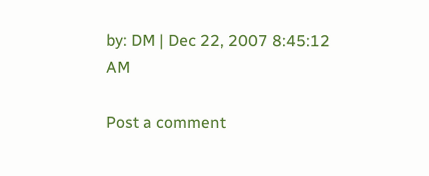by: DM | Dec 22, 2007 8:45:12 AM

Post a comment